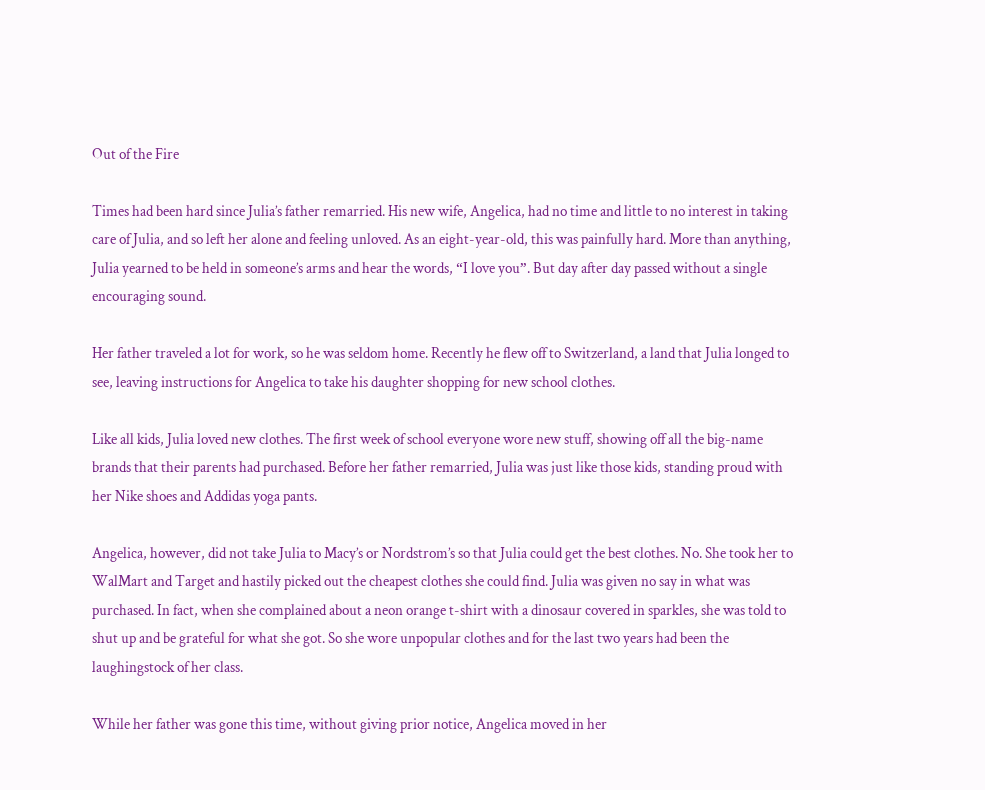Out of the Fire

Times had been hard since Julia’s father remarried. His new wife, Angelica, had no time and little to no interest in taking care of Julia, and so left her alone and feeling unloved. As an eight-year-old, this was painfully hard. More than anything, Julia yearned to be held in someone’s arms and hear the words, “I love you”. But day after day passed without a single encouraging sound.

Her father traveled a lot for work, so he was seldom home. Recently he flew off to Switzerland, a land that Julia longed to see, leaving instructions for Angelica to take his daughter shopping for new school clothes.

Like all kids, Julia loved new clothes. The first week of school everyone wore new stuff, showing off all the big-name brands that their parents had purchased. Before her father remarried, Julia was just like those kids, standing proud with her Nike shoes and Addidas yoga pants.

Angelica, however, did not take Julia to Macy’s or Nordstrom’s so that Julia could get the best clothes. No. She took her to WalMart and Target and hastily picked out the cheapest clothes she could find. Julia was given no say in what was purchased. In fact, when she complained about a neon orange t-shirt with a dinosaur covered in sparkles, she was told to shut up and be grateful for what she got. So she wore unpopular clothes and for the last two years had been the laughingstock of her class.

While her father was gone this time, without giving prior notice, Angelica moved in her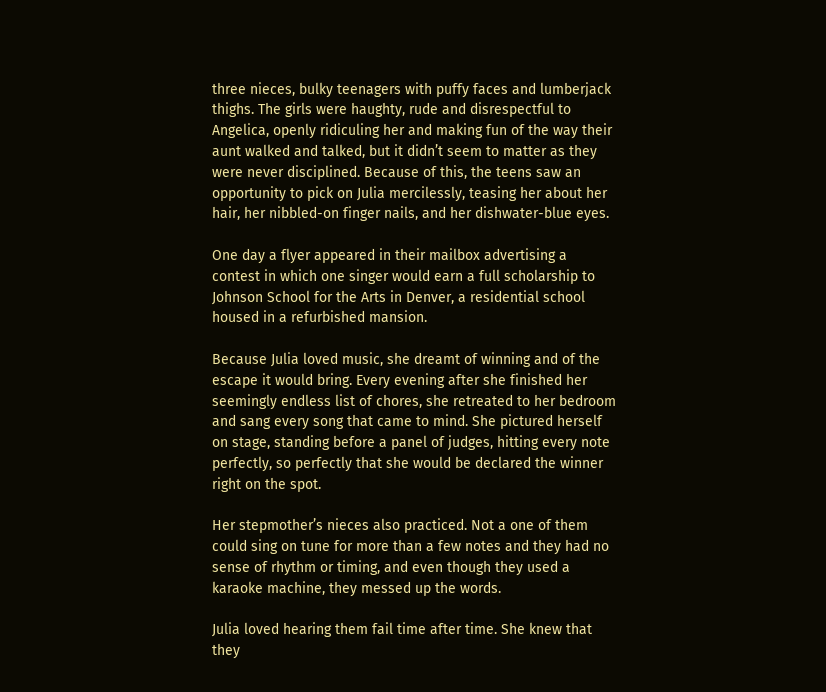three nieces, bulky teenagers with puffy faces and lumberjack thighs. The girls were haughty, rude and disrespectful to Angelica, openly ridiculing her and making fun of the way their aunt walked and talked, but it didn’t seem to matter as they were never disciplined. Because of this, the teens saw an opportunity to pick on Julia mercilessly, teasing her about her hair, her nibbled-on finger nails, and her dishwater-blue eyes.

One day a flyer appeared in their mailbox advertising a contest in which one singer would earn a full scholarship to Johnson School for the Arts in Denver, a residential school housed in a refurbished mansion.

Because Julia loved music, she dreamt of winning and of the escape it would bring. Every evening after she finished her seemingly endless list of chores, she retreated to her bedroom and sang every song that came to mind. She pictured herself on stage, standing before a panel of judges, hitting every note perfectly, so perfectly that she would be declared the winner right on the spot.

Her stepmother’s nieces also practiced. Not a one of them could sing on tune for more than a few notes and they had no sense of rhythm or timing, and even though they used a karaoke machine, they messed up the words.

Julia loved hearing them fail time after time. She knew that they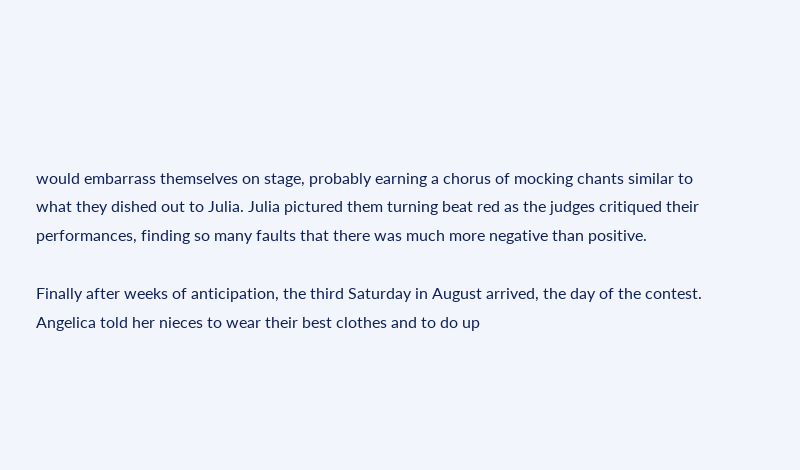would embarrass themselves on stage, probably earning a chorus of mocking chants similar to what they dished out to Julia. Julia pictured them turning beat red as the judges critiqued their performances, finding so many faults that there was much more negative than positive.

Finally after weeks of anticipation, the third Saturday in August arrived, the day of the contest. Angelica told her nieces to wear their best clothes and to do up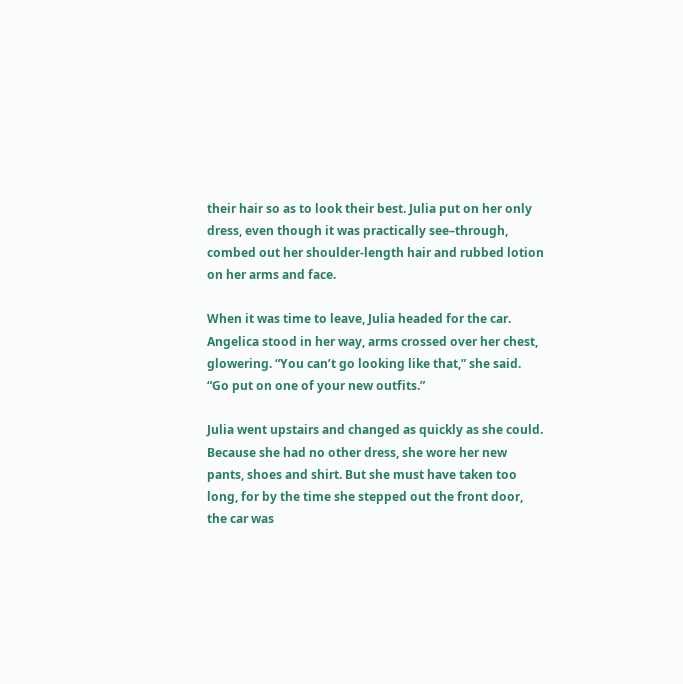their hair so as to look their best. Julia put on her only dress, even though it was practically see–through, combed out her shoulder-length hair and rubbed lotion on her arms and face.

When it was time to leave, Julia headed for the car. Angelica stood in her way, arms crossed over her chest, glowering. “You can’t go looking like that,” she said. “Go put on one of your new outfits.”

Julia went upstairs and changed as quickly as she could. Because she had no other dress, she wore her new pants, shoes and shirt. But she must have taken too long, for by the time she stepped out the front door, the car was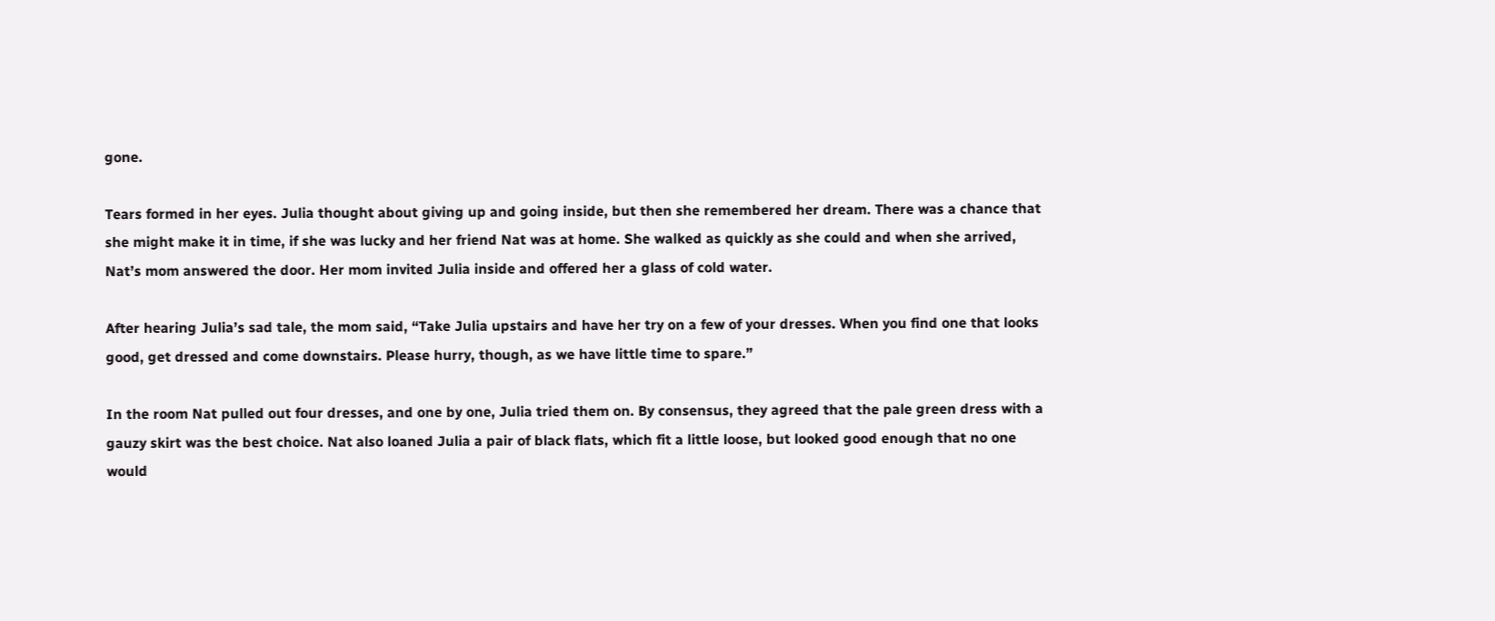gone.

Tears formed in her eyes. Julia thought about giving up and going inside, but then she remembered her dream. There was a chance that she might make it in time, if she was lucky and her friend Nat was at home. She walked as quickly as she could and when she arrived, Nat’s mom answered the door. Her mom invited Julia inside and offered her a glass of cold water.

After hearing Julia’s sad tale, the mom said, “Take Julia upstairs and have her try on a few of your dresses. When you find one that looks good, get dressed and come downstairs. Please hurry, though, as we have little time to spare.”

In the room Nat pulled out four dresses, and one by one, Julia tried them on. By consensus, they agreed that the pale green dress with a gauzy skirt was the best choice. Nat also loaned Julia a pair of black flats, which fit a little loose, but looked good enough that no one would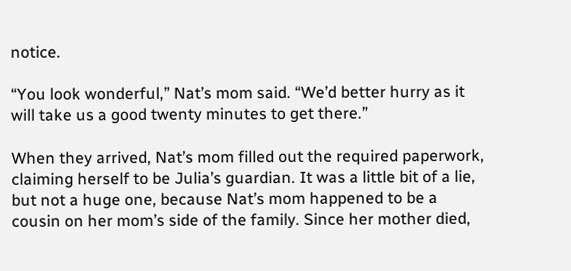notice.

“You look wonderful,” Nat’s mom said. “We’d better hurry as it will take us a good twenty minutes to get there.”

When they arrived, Nat’s mom filled out the required paperwork, claiming herself to be Julia’s guardian. It was a little bit of a lie, but not a huge one, because Nat’s mom happened to be a cousin on her mom’s side of the family. Since her mother died,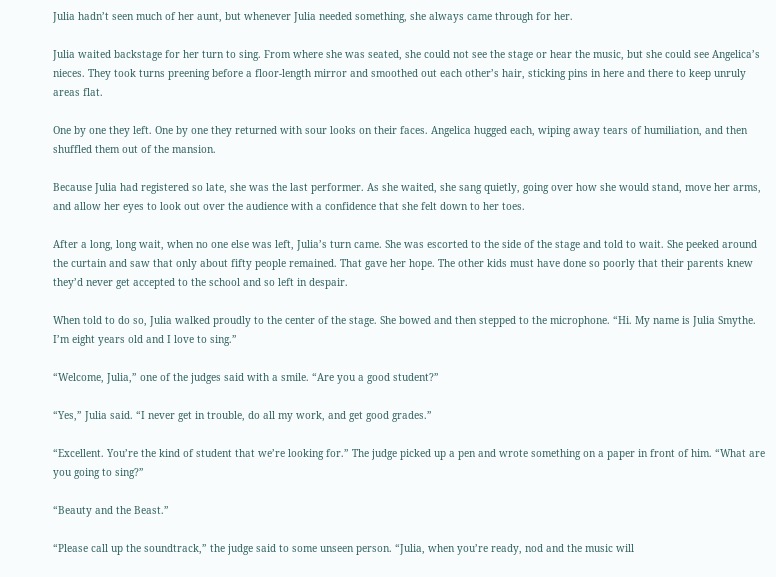Julia hadn’t seen much of her aunt, but whenever Julia needed something, she always came through for her.

Julia waited backstage for her turn to sing. From where she was seated, she could not see the stage or hear the music, but she could see Angelica’s nieces. They took turns preening before a floor-length mirror and smoothed out each other’s hair, sticking pins in here and there to keep unruly areas flat.

One by one they left. One by one they returned with sour looks on their faces. Angelica hugged each, wiping away tears of humiliation, and then shuffled them out of the mansion.

Because Julia had registered so late, she was the last performer. As she waited, she sang quietly, going over how she would stand, move her arms, and allow her eyes to look out over the audience with a confidence that she felt down to her toes.

After a long, long wait, when no one else was left, Julia’s turn came. She was escorted to the side of the stage and told to wait. She peeked around the curtain and saw that only about fifty people remained. That gave her hope. The other kids must have done so poorly that their parents knew they’d never get accepted to the school and so left in despair.

When told to do so, Julia walked proudly to the center of the stage. She bowed and then stepped to the microphone. “Hi. My name is Julia Smythe. I’m eight years old and I love to sing.”

“Welcome, Julia,” one of the judges said with a smile. “Are you a good student?”

“Yes,” Julia said. “I never get in trouble, do all my work, and get good grades.”

“Excellent. You’re the kind of student that we’re looking for.” The judge picked up a pen and wrote something on a paper in front of him. “What are you going to sing?”

“Beauty and the Beast.”

“Please call up the soundtrack,” the judge said to some unseen person. “Julia, when you’re ready, nod and the music will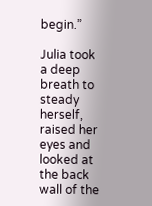begin.”

Julia took a deep breath to steady herself, raised her eyes and looked at the back wall of the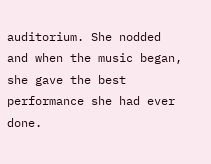auditorium. She nodded and when the music began, she gave the best performance she had ever done.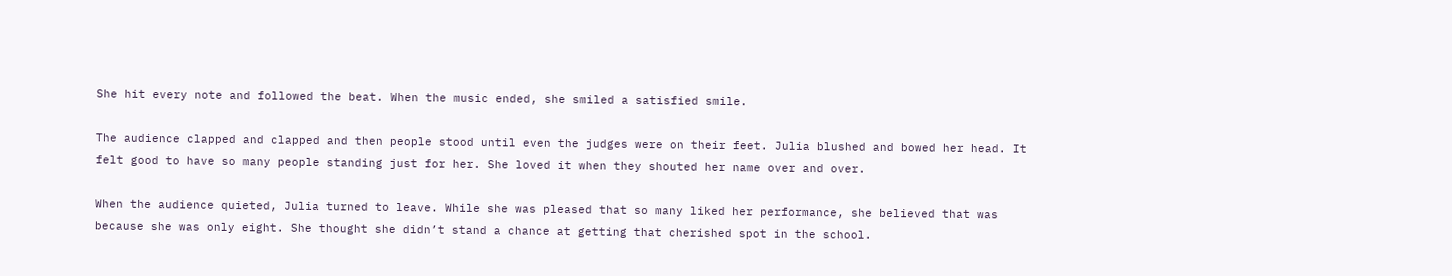She hit every note and followed the beat. When the music ended, she smiled a satisfied smile.

The audience clapped and clapped and then people stood until even the judges were on their feet. Julia blushed and bowed her head. It felt good to have so many people standing just for her. She loved it when they shouted her name over and over.

When the audience quieted, Julia turned to leave. While she was pleased that so many liked her performance, she believed that was because she was only eight. She thought she didn’t stand a chance at getting that cherished spot in the school.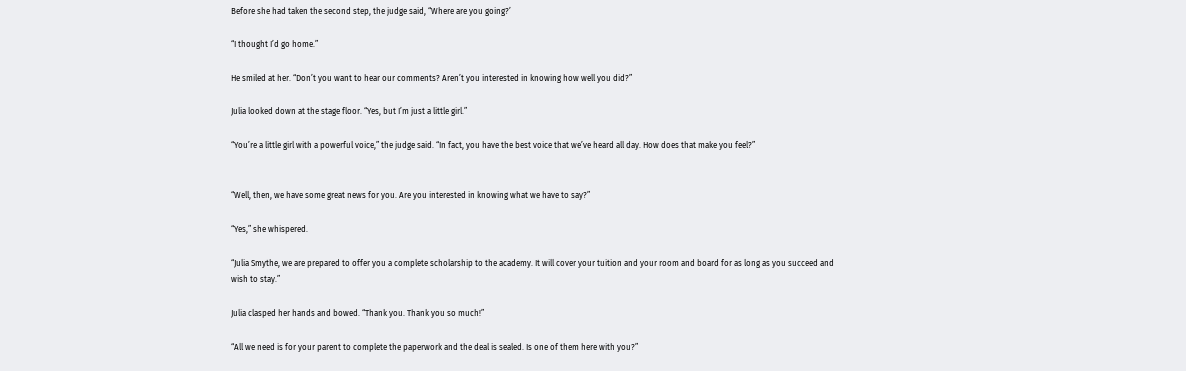Before she had taken the second step, the judge said, “Where are you going?’

“I thought I’d go home.”

He smiled at her. “Don’t you want to hear our comments? Aren’t you interested in knowing how well you did?”

Julia looked down at the stage floor. “Yes, but I’m just a little girl.”

“You’re a little girl with a powerful voice,” the judge said. “In fact, you have the best voice that we’ve heard all day. How does that make you feel?”


“Well, then, we have some great news for you. Are you interested in knowing what we have to say?”

“Yes,” she whispered.

“Julia Smythe, we are prepared to offer you a complete scholarship to the academy. It will cover your tuition and your room and board for as long as you succeed and wish to stay.”

Julia clasped her hands and bowed. “Thank you. Thank you so much!”

“All we need is for your parent to complete the paperwork and the deal is sealed. Is one of them here with you?”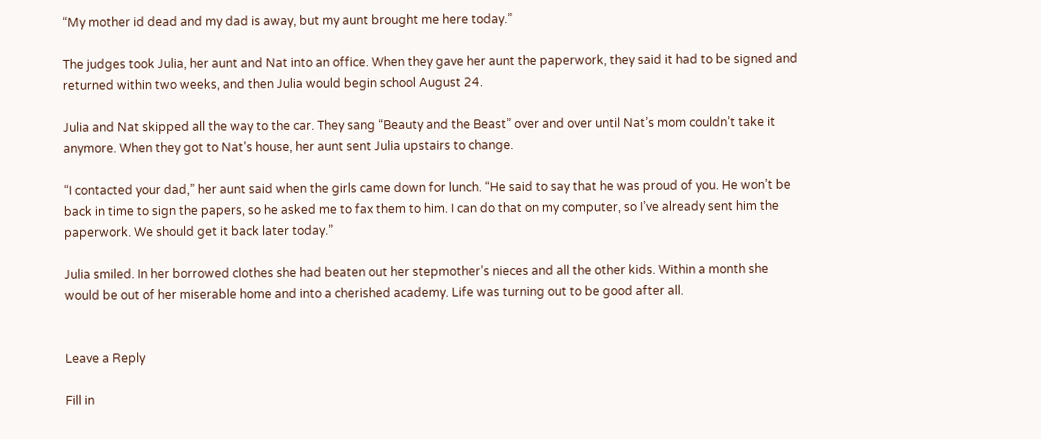“My mother id dead and my dad is away, but my aunt brought me here today.”

The judges took Julia, her aunt and Nat into an office. When they gave her aunt the paperwork, they said it had to be signed and returned within two weeks, and then Julia would begin school August 24.

Julia and Nat skipped all the way to the car. They sang “Beauty and the Beast” over and over until Nat’s mom couldn’t take it anymore. When they got to Nat’s house, her aunt sent Julia upstairs to change.

“I contacted your dad,” her aunt said when the girls came down for lunch. “He said to say that he was proud of you. He won’t be back in time to sign the papers, so he asked me to fax them to him. I can do that on my computer, so I’ve already sent him the paperwork. We should get it back later today.”

Julia smiled. In her borrowed clothes she had beaten out her stepmother’s nieces and all the other kids. Within a month she would be out of her miserable home and into a cherished academy. Life was turning out to be good after all.


Leave a Reply

Fill in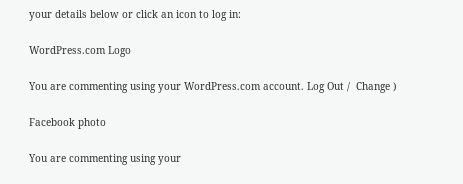your details below or click an icon to log in:

WordPress.com Logo

You are commenting using your WordPress.com account. Log Out /  Change )

Facebook photo

You are commenting using your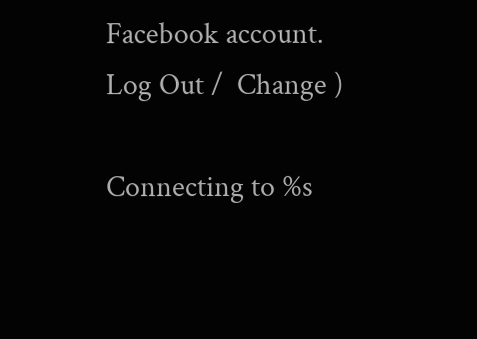Facebook account. Log Out /  Change )

Connecting to %s